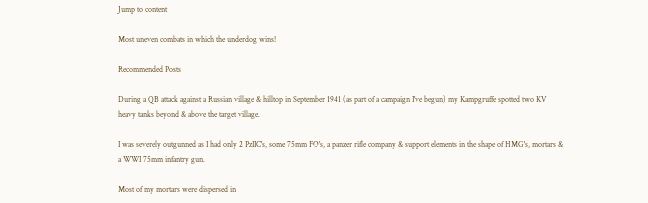Jump to content

Most uneven combats in which the underdog wins!

Recommended Posts

During a QB attack against a Russian village & hilltop in September 1941 (as part of a campaign I've begun) my Kampgruffe spotted two KV heavy tanks beyond & above the target village.

I was severely outgunned as I had only 2 PzIIC's, some 75mm FO's, a panzer rifle company & support elements in the shape of HMG's, mortars & a WWI 75mm infantry gun.

Most of my mortars were dispersed in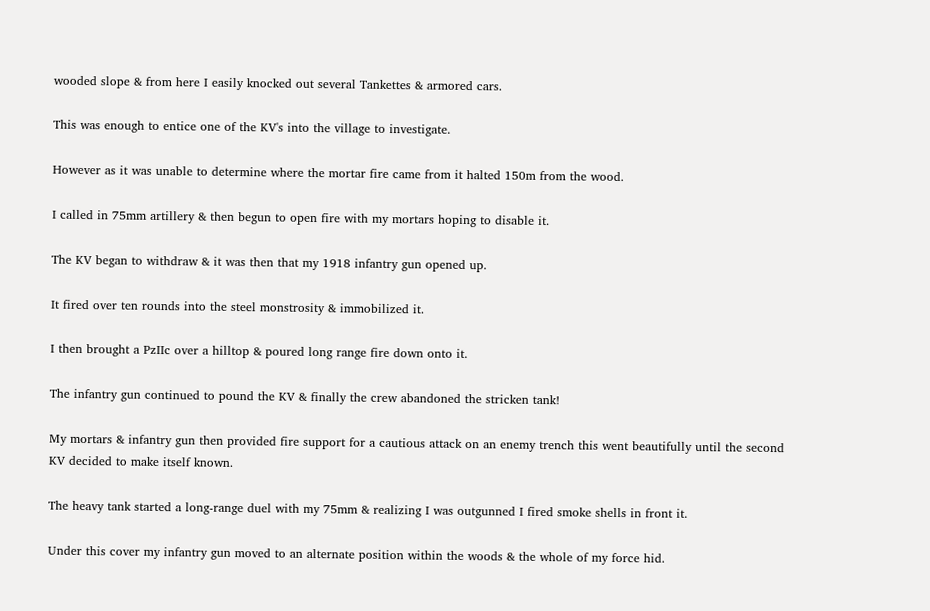wooded slope & from here I easily knocked out several Tankettes & armored cars.

This was enough to entice one of the KV's into the village to investigate.

However as it was unable to determine where the mortar fire came from it halted 150m from the wood.

I called in 75mm artillery & then begun to open fire with my mortars hoping to disable it.

The KV began to withdraw & it was then that my 1918 infantry gun opened up.

It fired over ten rounds into the steel monstrosity & immobilized it.

I then brought a PzIIc over a hilltop & poured long range fire down onto it.

The infantry gun continued to pound the KV & finally the crew abandoned the stricken tank!

My mortars & infantry gun then provided fire support for a cautious attack on an enemy trench this went beautifully until the second KV decided to make itself known.

The heavy tank started a long-range duel with my 75mm & realizing I was outgunned I fired smoke shells in front it.

Under this cover my infantry gun moved to an alternate position within the woods & the whole of my force hid.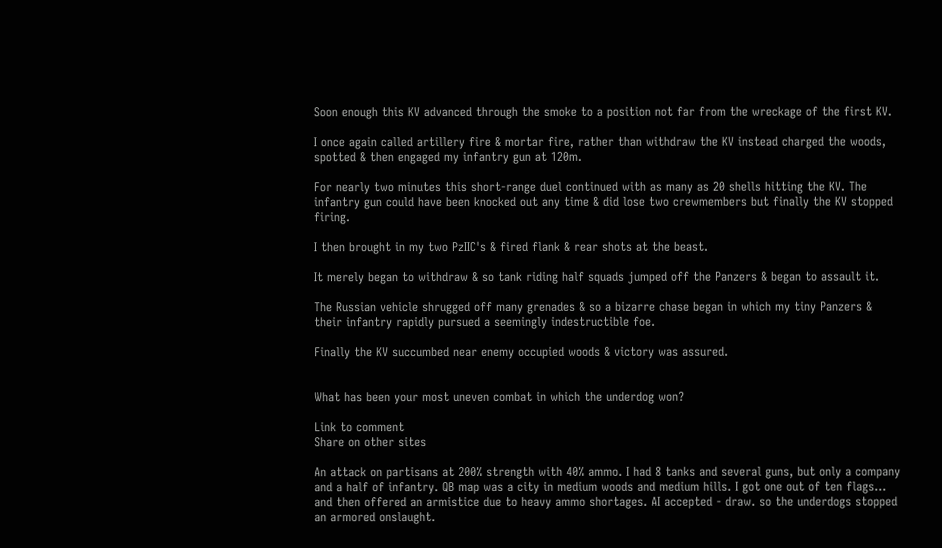Soon enough this KV advanced through the smoke to a position not far from the wreckage of the first KV.

I once again called artillery fire & mortar fire, rather than withdraw the KV instead charged the woods, spotted & then engaged my infantry gun at 120m.

For nearly two minutes this short-range duel continued with as many as 20 shells hitting the KV. The infantry gun could have been knocked out any time & did lose two crewmembers but finally the KV stopped firing.

I then brought in my two PzIIC's & fired flank & rear shots at the beast.

It merely began to withdraw & so tank riding half squads jumped off the Panzers & began to assault it.

The Russian vehicle shrugged off many grenades & so a bizarre chase began in which my tiny Panzers & their infantry rapidly pursued a seemingly indestructible foe.

Finally the KV succumbed near enemy occupied woods & victory was assured.


What has been your most uneven combat in which the underdog won?

Link to comment
Share on other sites

An attack on partisans at 200% strength with 40% ammo. I had 8 tanks and several guns, but only a company and a half of infantry. QB map was a city in medium woods and medium hills. I got one out of ten flags... and then offered an armistice due to heavy ammo shortages. AI accepted - draw. so the underdogs stopped an armored onslaught.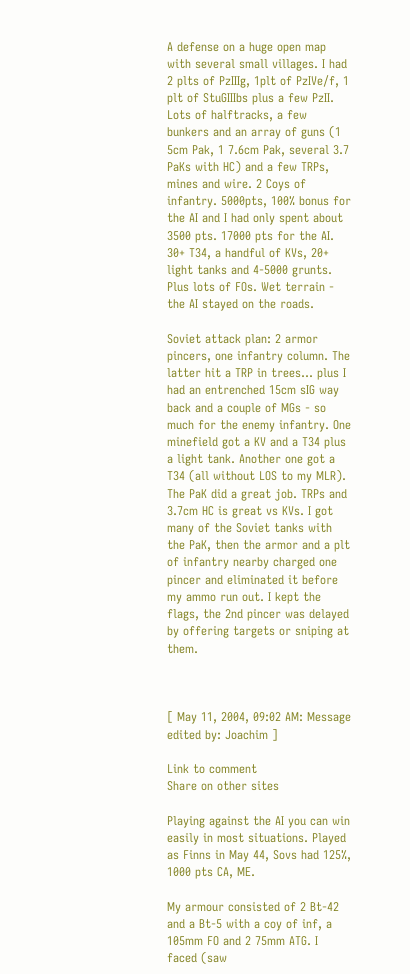A defense on a huge open map with several small villages. I had 2 plts of PzIIIg, 1plt of PzIVe/f, 1 plt of StuGIIIbs plus a few PzII. Lots of halftracks, a few bunkers and an array of guns (1 5cm Pak, 1 7.6cm Pak, several 3.7 PaKs with HC) and a few TRPs, mines and wire. 2 Coys of infantry. 5000pts, 100% bonus for the AI and I had only spent about 3500 pts. 17000 pts for the AI. 30+ T34, a handful of KVs, 20+ light tanks and 4-5000 grunts. Plus lots of FOs. Wet terrain - the AI stayed on the roads.

Soviet attack plan: 2 armor pincers, one infantry column. The latter hit a TRP in trees... plus I had an entrenched 15cm sIG way back and a couple of MGs - so much for the enemy infantry. One minefield got a KV and a T34 plus a light tank. Another one got a T34 (all without LOS to my MLR). The PaK did a great job. TRPs and 3.7cm HC is great vs KVs. I got many of the Soviet tanks with the PaK, then the armor and a plt of infantry nearby charged one pincer and eliminated it before my ammo run out. I kept the flags, the 2nd pincer was delayed by offering targets or sniping at them.



[ May 11, 2004, 09:02 AM: Message edited by: Joachim ]

Link to comment
Share on other sites

Playing against the AI you can win easily in most situations. Played as Finns in May 44, Sovs had 125%, 1000 pts CA, ME.

My armour consisted of 2 Bt-42 and a Bt-5 with a coy of inf, a 105mm FO and 2 75mm ATG. I faced (saw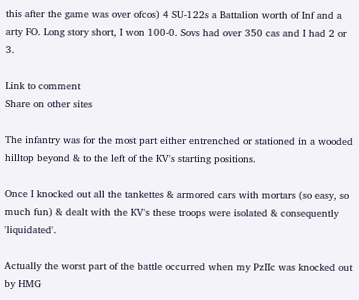this after the game was over ofcos) 4 SU-122s a Battalion worth of Inf and a arty FO. Long story short, I won 100-0. Sovs had over 350 cas and I had 2 or 3.

Link to comment
Share on other sites

The infantry was for the most part either entrenched or stationed in a wooded hilltop beyond & to the left of the KV's starting positions.

Once I knocked out all the tankettes & armored cars with mortars (so easy, so much fun) & dealt with the KV's these troops were isolated & consequently 'liquidated'.

Actually the worst part of the battle occurred when my PzIIc was knocked out by HMG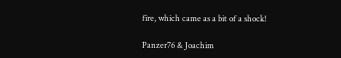fire, which came as a bit of a shock!

Panzer76 & Joachim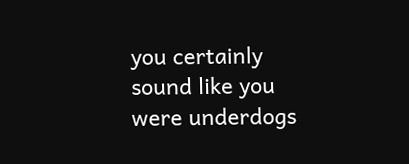you certainly sound like you were underdogs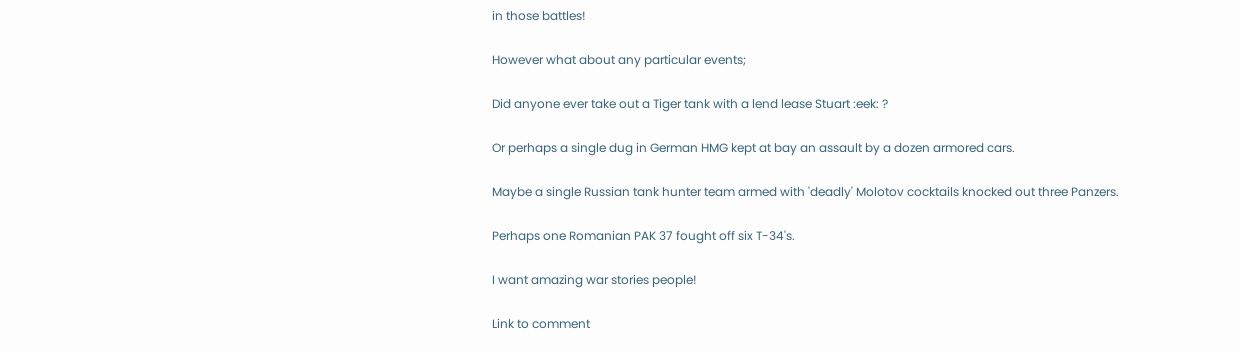in those battles!

However what about any particular events;

Did anyone ever take out a Tiger tank with a lend lease Stuart :eek: ?

Or perhaps a single dug in German HMG kept at bay an assault by a dozen armored cars.

Maybe a single Russian tank hunter team armed with 'deadly' Molotov cocktails knocked out three Panzers.

Perhaps one Romanian PAK 37 fought off six T-34's.

I want amazing war stories people!

Link to comment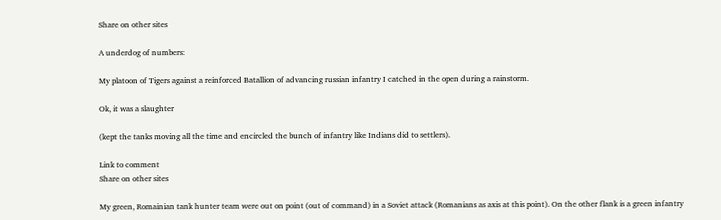Share on other sites

A underdog of numbers:

My platoon of Tigers against a reinforced Batallion of advancing russian infantry I catched in the open during a rainstorm.

Ok, it was a slaughter

(kept the tanks moving all the time and encircled the bunch of infantry like Indians did to settlers).

Link to comment
Share on other sites

My green, Romainian tank hunter team were out on point (out of command) in a Soviet attack (Romanians as axis at this point). On the other flank is a green infantry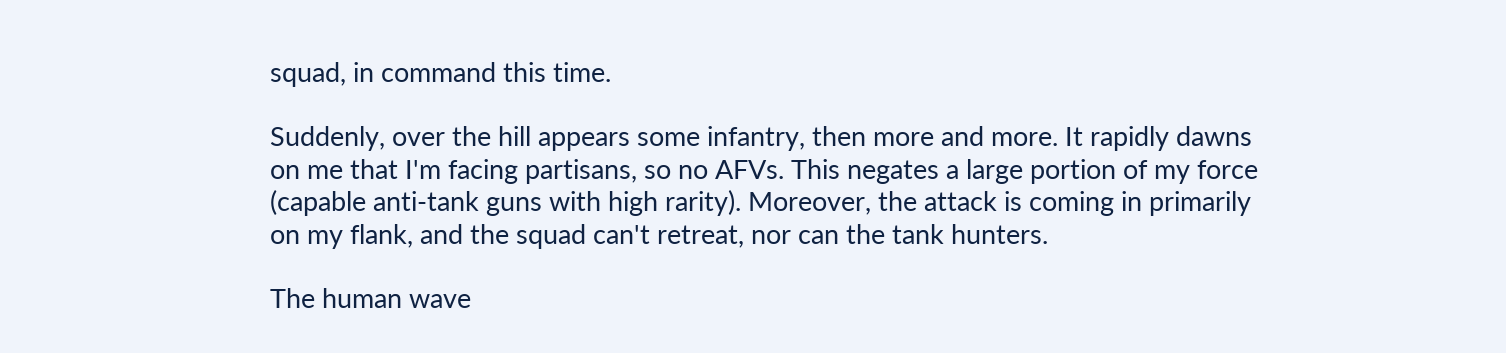squad, in command this time.

Suddenly, over the hill appears some infantry, then more and more. It rapidly dawns on me that I'm facing partisans, so no AFVs. This negates a large portion of my force (capable anti-tank guns with high rarity). Moreover, the attack is coming in primarily on my flank, and the squad can't retreat, nor can the tank hunters.

The human wave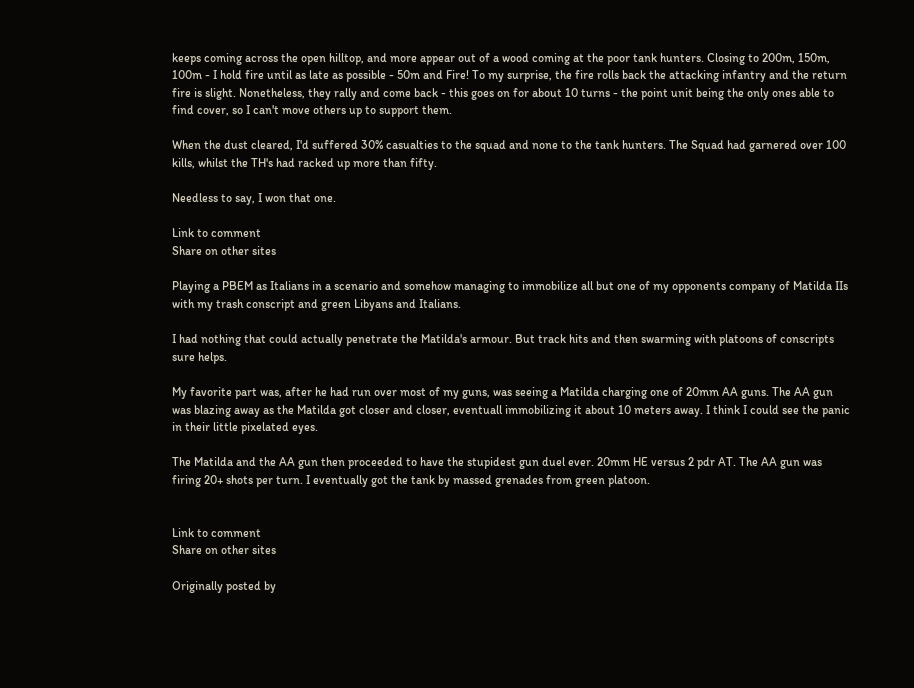keeps coming across the open hilltop, and more appear out of a wood coming at the poor tank hunters. Closing to 200m, 150m, 100m - I hold fire until as late as possible - 50m and Fire! To my surprise, the fire rolls back the attacking infantry and the return fire is slight. Nonetheless, they rally and come back - this goes on for about 10 turns - the point unit being the only ones able to find cover, so I can't move others up to support them.

When the dust cleared, I'd suffered 30% casualties to the squad and none to the tank hunters. The Squad had garnered over 100 kills, whilst the TH's had racked up more than fifty.

Needless to say, I won that one.

Link to comment
Share on other sites

Playing a PBEM as Italians in a scenario and somehow managing to immobilize all but one of my opponents company of Matilda IIs with my trash conscript and green Libyans and Italians.

I had nothing that could actually penetrate the Matilda's armour. But track hits and then swarming with platoons of conscripts sure helps.

My favorite part was, after he had run over most of my guns, was seeing a Matilda charging one of 20mm AA guns. The AA gun was blazing away as the Matilda got closer and closer, eventuall immobilizing it about 10 meters away. I think I could see the panic in their little pixelated eyes.

The Matilda and the AA gun then proceeded to have the stupidest gun duel ever. 20mm HE versus 2 pdr AT. The AA gun was firing 20+ shots per turn. I eventually got the tank by massed grenades from green platoon.


Link to comment
Share on other sites

Originally posted by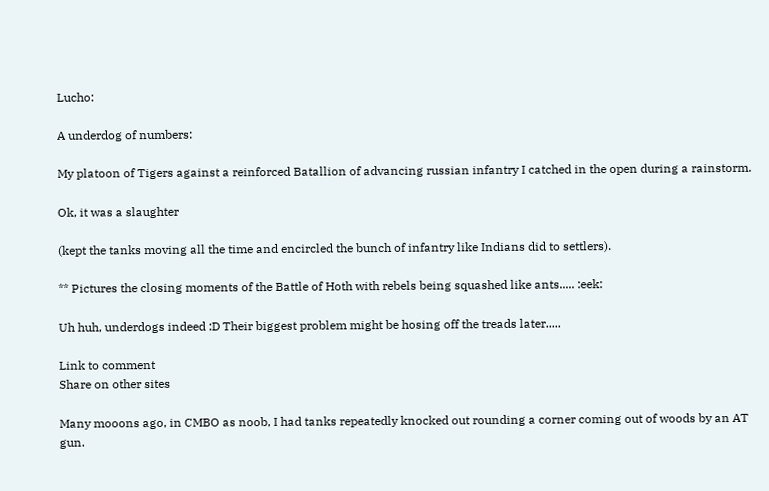Lucho:

A underdog of numbers:

My platoon of Tigers against a reinforced Batallion of advancing russian infantry I catched in the open during a rainstorm.

Ok, it was a slaughter

(kept the tanks moving all the time and encircled the bunch of infantry like Indians did to settlers).

** Pictures the closing moments of the Battle of Hoth with rebels being squashed like ants..... :eek:

Uh huh, underdogs indeed :D Their biggest problem might be hosing off the treads later.....

Link to comment
Share on other sites

Many mooons ago, in CMBO as noob, I had tanks repeatedly knocked out rounding a corner coming out of woods by an AT gun.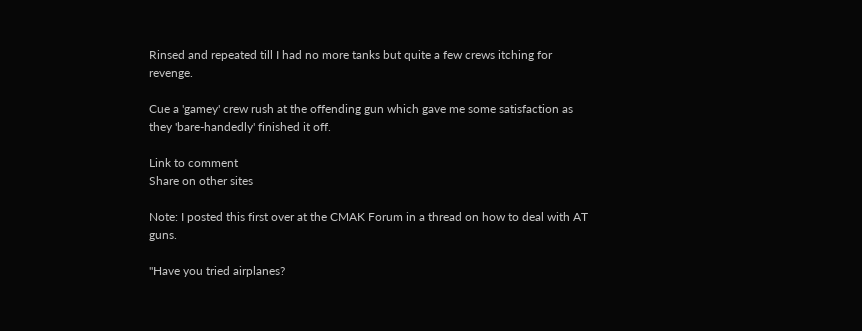Rinsed and repeated till I had no more tanks but quite a few crews itching for revenge.

Cue a 'gamey' crew rush at the offending gun which gave me some satisfaction as they 'bare-handedly' finished it off.

Link to comment
Share on other sites

Note: I posted this first over at the CMAK Forum in a thread on how to deal with AT guns.

"Have you tried airplanes?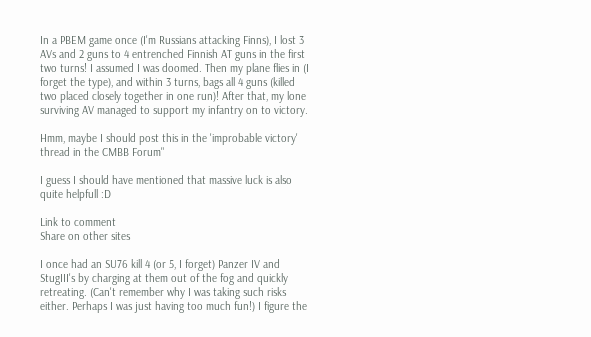In a PBEM game once (I'm Russians attacking Finns), I lost 3 AVs and 2 guns to 4 entrenched Finnish AT guns in the first two turns! I assumed I was doomed. Then my plane flies in (I forget the type), and within 3 turns, bags all 4 guns (killed two placed closely together in one run)! After that, my lone surviving AV managed to support my infantry on to victory.

Hmm, maybe I should post this in the 'improbable victory' thread in the CMBB Forum"

I guess I should have mentioned that massive luck is also quite helpfull :D

Link to comment
Share on other sites

I once had an SU76 kill 4 (or 5, I forget) Panzer IV and StugIII's by charging at them out of the fog and quickly retreating. (Can't remember why I was taking such risks either. Perhaps I was just having too much fun!) I figure the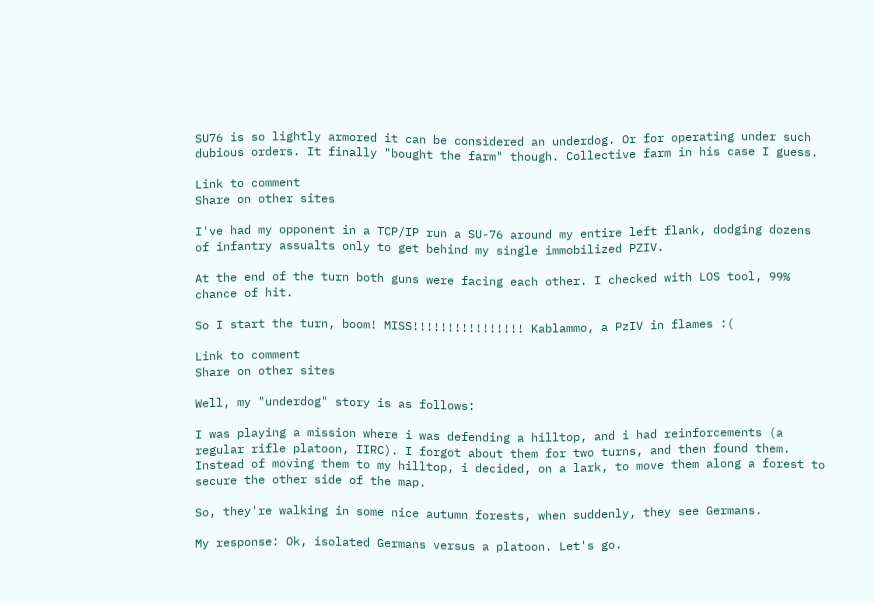SU76 is so lightly armored it can be considered an underdog. Or for operating under such dubious orders. It finally "bought the farm" though. Collective farm in his case I guess.

Link to comment
Share on other sites

I've had my opponent in a TCP/IP run a SU-76 around my entire left flank, dodging dozens of infantry assualts only to get behind my single immobilized PZIV.

At the end of the turn both guns were facing each other. I checked with LOS tool, 99% chance of hit.

So I start the turn, boom! MISS!!!!!!!!!!!!!!!! Kablammo, a PzIV in flames :(

Link to comment
Share on other sites

Well, my "underdog" story is as follows:

I was playing a mission where i was defending a hilltop, and i had reinforcements (a regular rifle platoon, IIRC). I forgot about them for two turns, and then found them. Instead of moving them to my hilltop, i decided, on a lark, to move them along a forest to secure the other side of the map.

So, they're walking in some nice autumn forests, when suddenly, they see Germans.

My response: Ok, isolated Germans versus a platoon. Let's go.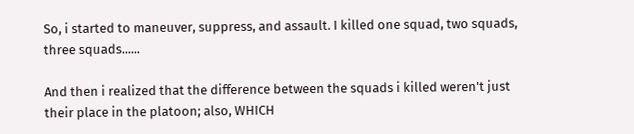So, i started to maneuver, suppress, and assault. I killed one squad, two squads, three squads......

And then i realized that the difference between the squads i killed weren't just their place in the platoon; also, WHICH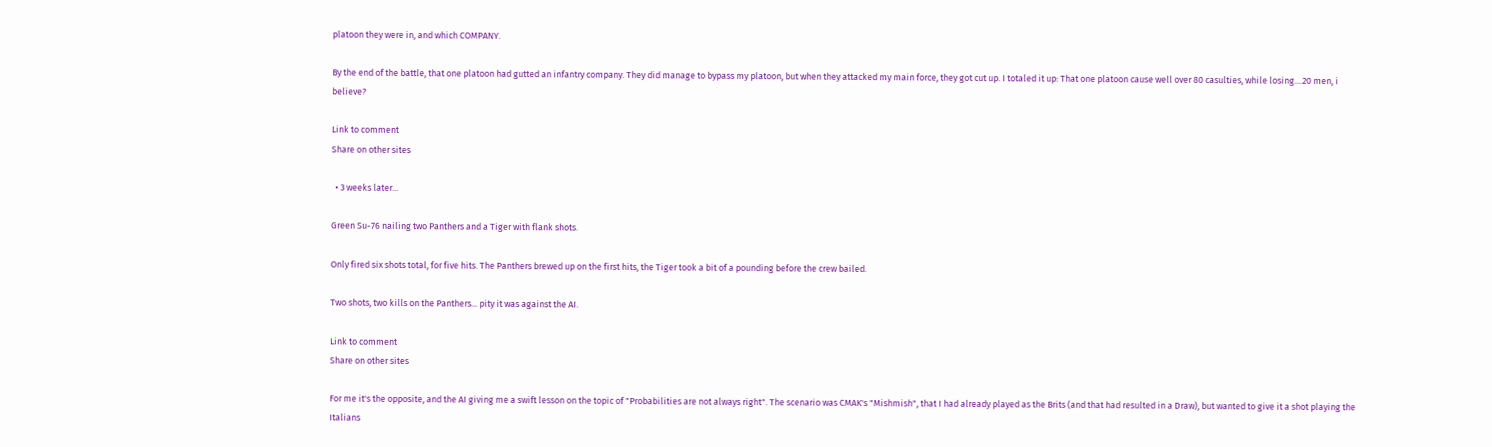platoon they were in, and which COMPANY.

By the end of the battle, that one platoon had gutted an infantry company. They did manage to bypass my platoon, but when they attacked my main force, they got cut up. I totaled it up: That one platoon cause well over 80 casulties, while losing....20 men, i believe?

Link to comment
Share on other sites

  • 3 weeks later...

Green Su-76 nailing two Panthers and a Tiger with flank shots.

Only fired six shots total, for five hits. The Panthers brewed up on the first hits, the Tiger took a bit of a pounding before the crew bailed.

Two shots, two kills on the Panthers... pity it was against the AI.

Link to comment
Share on other sites

For me it's the opposite, and the AI giving me a swift lesson on the topic of "Probabilities are not always right". The scenario was CMAK's "Mishmish", that I had already played as the Brits (and that had resulted in a Draw), but wanted to give it a shot playing the Italians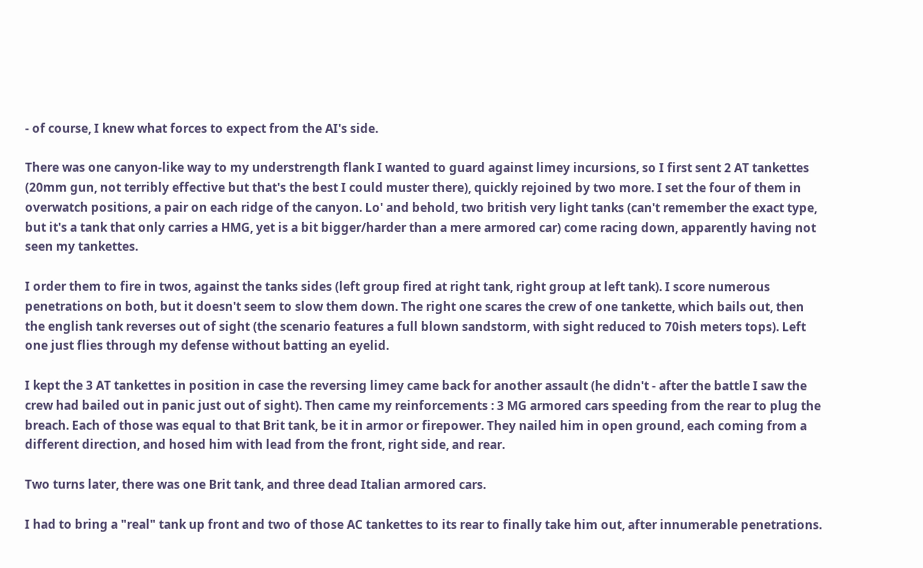- of course, I knew what forces to expect from the AI's side.

There was one canyon-like way to my understrength flank I wanted to guard against limey incursions, so I first sent 2 AT tankettes (20mm gun, not terribly effective but that's the best I could muster there), quickly rejoined by two more. I set the four of them in overwatch positions, a pair on each ridge of the canyon. Lo' and behold, two british very light tanks (can't remember the exact type, but it's a tank that only carries a HMG, yet is a bit bigger/harder than a mere armored car) come racing down, apparently having not seen my tankettes.

I order them to fire in twos, against the tanks sides (left group fired at right tank, right group at left tank). I score numerous penetrations on both, but it doesn't seem to slow them down. The right one scares the crew of one tankette, which bails out, then the english tank reverses out of sight (the scenario features a full blown sandstorm, with sight reduced to 70ish meters tops). Left one just flies through my defense without batting an eyelid.

I kept the 3 AT tankettes in position in case the reversing limey came back for another assault (he didn't - after the battle I saw the crew had bailed out in panic just out of sight). Then came my reinforcements : 3 MG armored cars speeding from the rear to plug the breach. Each of those was equal to that Brit tank, be it in armor or firepower. They nailed him in open ground, each coming from a different direction, and hosed him with lead from the front, right side, and rear.

Two turns later, there was one Brit tank, and three dead Italian armored cars.

I had to bring a "real" tank up front and two of those AC tankettes to its rear to finally take him out, after innumerable penetrations.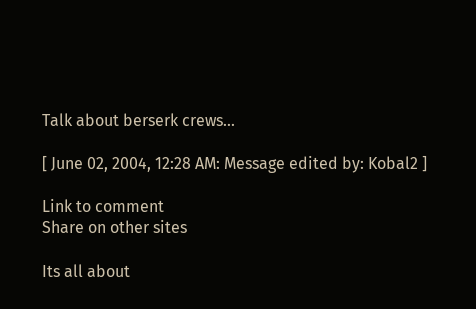Talk about berserk crews...

[ June 02, 2004, 12:28 AM: Message edited by: Kobal2 ]

Link to comment
Share on other sites

Its all about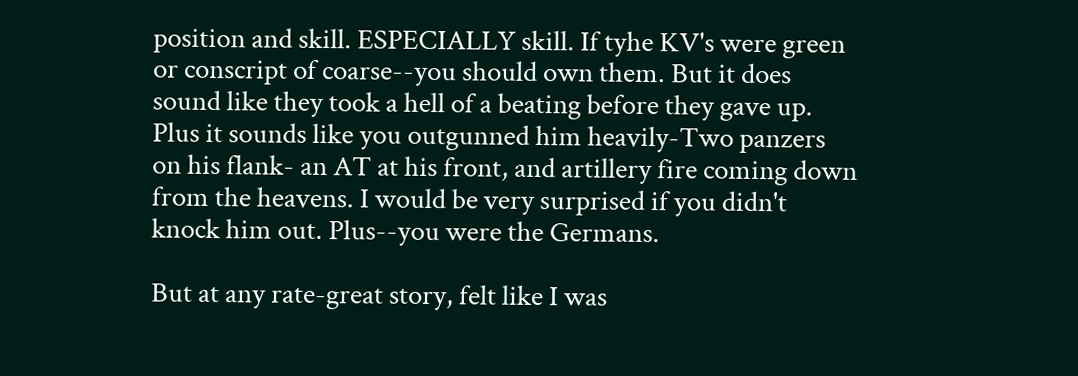position and skill. ESPECIALLY skill. If tyhe KV's were green or conscript of coarse--you should own them. But it does sound like they took a hell of a beating before they gave up. Plus it sounds like you outgunned him heavily-Two panzers on his flank- an AT at his front, and artillery fire coming down from the heavens. I would be very surprised if you didn't knock him out. Plus--you were the Germans.

But at any rate-great story, felt like I was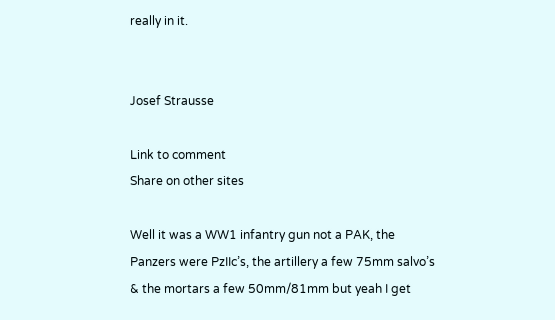really in it.


Josef Strausse

Link to comment
Share on other sites

Well it was a WW1 infantry gun not a PAK, the Panzers were PzIIc’s, the artillery a few 75mm salvo’s & the mortars a few 50mm/81mm but yeah I get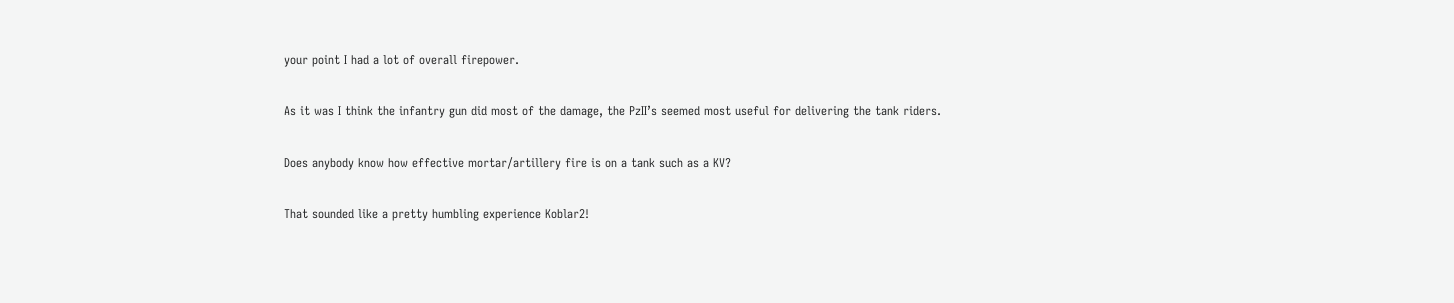your point I had a lot of overall firepower.

As it was I think the infantry gun did most of the damage, the PzII’s seemed most useful for delivering the tank riders.

Does anybody know how effective mortar/artillery fire is on a tank such as a KV?

That sounded like a pretty humbling experience Koblar2!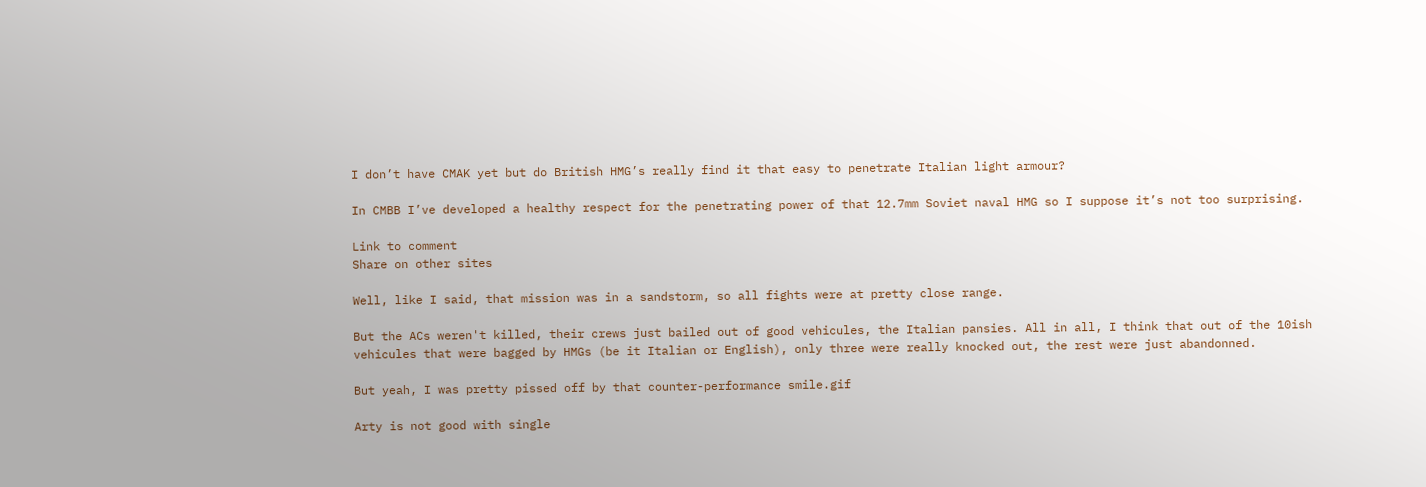I don’t have CMAK yet but do British HMG’s really find it that easy to penetrate Italian light armour?

In CMBB I’ve developed a healthy respect for the penetrating power of that 12.7mm Soviet naval HMG so I suppose it’s not too surprising.

Link to comment
Share on other sites

Well, like I said, that mission was in a sandstorm, so all fights were at pretty close range.

But the ACs weren't killed, their crews just bailed out of good vehicules, the Italian pansies. All in all, I think that out of the 10ish vehicules that were bagged by HMGs (be it Italian or English), only three were really knocked out, the rest were just abandonned.

But yeah, I was pretty pissed off by that counter-performance smile.gif

Arty is not good with single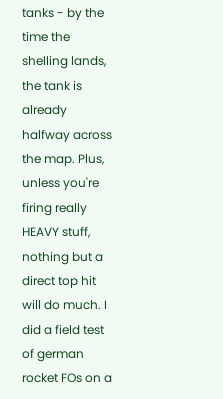tanks - by the time the shelling lands, the tank is already halfway across the map. Plus, unless you're firing really HEAVY stuff, nothing but a direct top hit will do much. I did a field test of german rocket FOs on a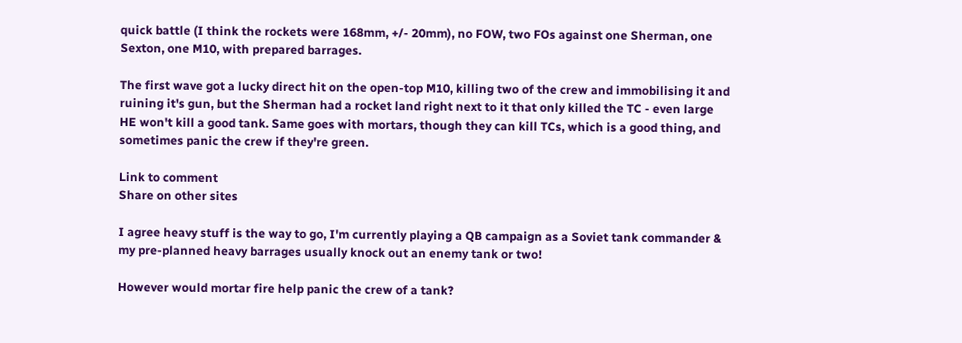quick battle (I think the rockets were 168mm, +/- 20mm), no FOW, two FOs against one Sherman, one Sexton, one M10, with prepared barrages.

The first wave got a lucky direct hit on the open-top M10, killing two of the crew and immobilising it and ruining it's gun, but the Sherman had a rocket land right next to it that only killed the TC - even large HE won't kill a good tank. Same goes with mortars, though they can kill TCs, which is a good thing, and sometimes panic the crew if they're green.

Link to comment
Share on other sites

I agree heavy stuff is the way to go, I'm currently playing a QB campaign as a Soviet tank commander & my pre-planned heavy barrages usually knock out an enemy tank or two!

However would mortar fire help panic the crew of a tank?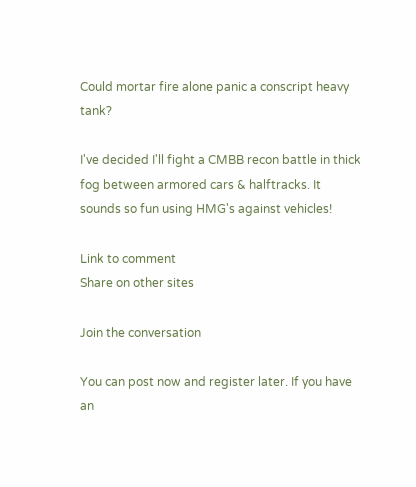Could mortar fire alone panic a conscript heavy tank?

I've decided I'll fight a CMBB recon battle in thick fog between armored cars & halftracks. It sounds so fun using HMG's against vehicles!

Link to comment
Share on other sites

Join the conversation

You can post now and register later. If you have an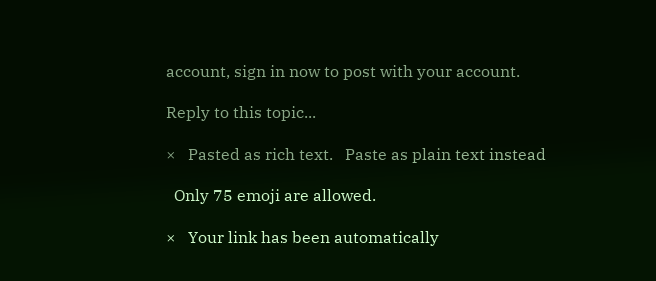account, sign in now to post with your account.

Reply to this topic...

×   Pasted as rich text.   Paste as plain text instead

  Only 75 emoji are allowed.

×   Your link has been automatically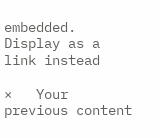embedded.   Display as a link instead

×   Your previous content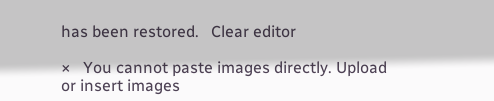has been restored.   Clear editor

×   You cannot paste images directly. Upload or insert images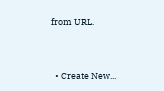from URL.


  • Create New...